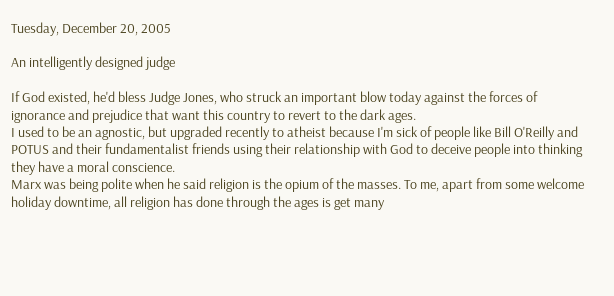Tuesday, December 20, 2005

An intelligently designed judge

If God existed, he'd bless Judge Jones, who struck an important blow today against the forces of ignorance and prejudice that want this country to revert to the dark ages.
I used to be an agnostic, but upgraded recently to atheist because I'm sick of people like Bill O'Reilly and POTUS and their fundamentalist friends using their relationship with God to deceive people into thinking they have a moral conscience.
Marx was being polite when he said religion is the opium of the masses. To me, apart from some welcome holiday downtime, all religion has done through the ages is get many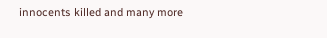innocents killed and many more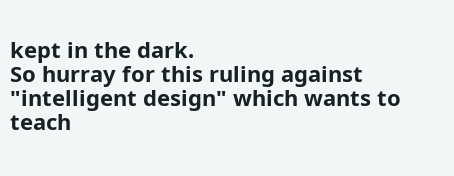kept in the dark.
So hurray for this ruling against "intelligent design" which wants to teach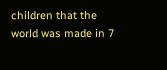children that the world was made in 7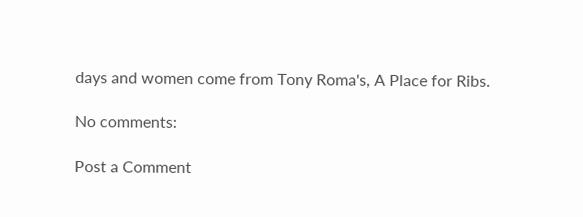days and women come from Tony Roma's, A Place for Ribs.

No comments:

Post a Comment